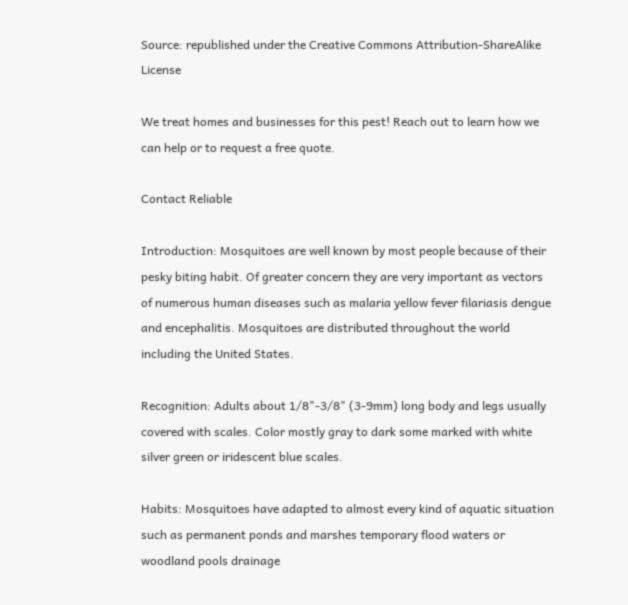Source: republished under the Creative Commons Attribution-ShareAlike License

We treat homes and businesses for this pest! Reach out to learn how we can help or to request a free quote.

Contact Reliable

Introduction: Mosquitoes are well known by most people because of their pesky biting habit. Of greater concern they are very important as vectors of numerous human diseases such as malaria yellow fever filariasis dengue and encephalitis. Mosquitoes are distributed throughout the world including the United States.

Recognition: Adults about 1/8"-3/8" (3-9mm) long body and legs usually covered with scales. Color mostly gray to dark some marked with white silver green or iridescent blue scales.

Habits: Mosquitoes have adapted to almost every kind of aquatic situation such as permanent ponds and marshes temporary flood waters or woodland pools drainage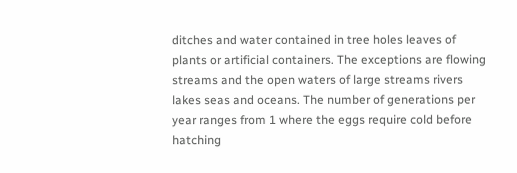ditches and water contained in tree holes leaves of plants or artificial containers. The exceptions are flowing streams and the open waters of large streams rivers lakes seas and oceans. The number of generations per year ranges from 1 where the eggs require cold before hatching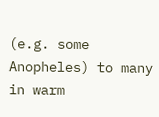(e.g. some Anopheles) to many in warm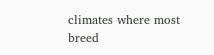climates where most breed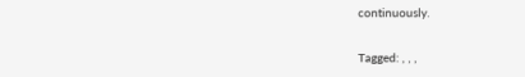continuously.

Tagged: , , ,